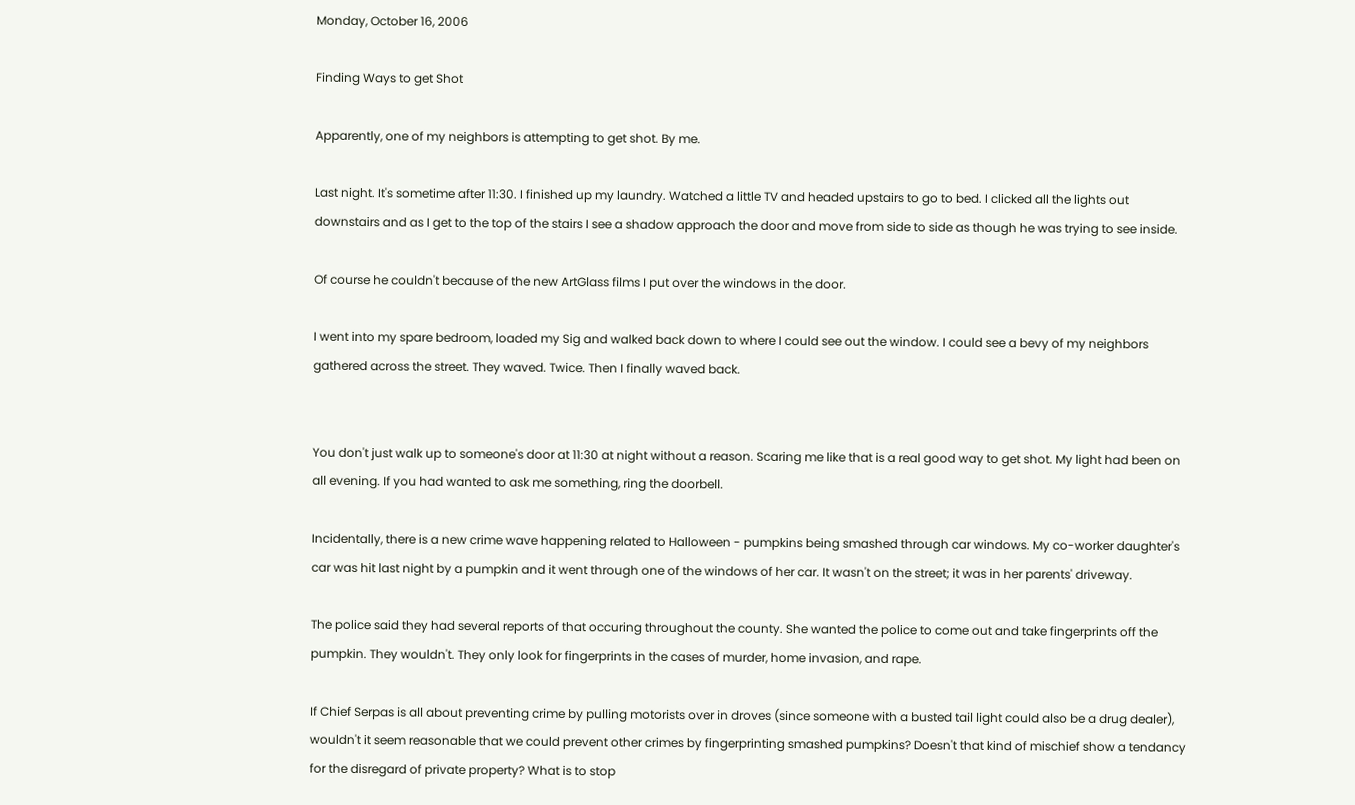Monday, October 16, 2006

Finding Ways to get Shot

Apparently, one of my neighbors is attempting to get shot. By me.

Last night. It's sometime after 11:30. I finished up my laundry. Watched a little TV and headed upstairs to go to bed. I clicked all the lights out downstairs and as I get to the top of the stairs I see a shadow approach the door and move from side to side as though he was trying to see inside.

Of course he couldn't because of the new ArtGlass films I put over the windows in the door.

I went into my spare bedroom, loaded my Sig and walked back down to where I could see out the window. I could see a bevy of my neighbors gathered across the street. They waved. Twice. Then I finally waved back.


You don't just walk up to someone's door at 11:30 at night without a reason. Scaring me like that is a real good way to get shot. My light had been on all evening. If you had wanted to ask me something, ring the doorbell.

Incidentally, there is a new crime wave happening related to Halloween - pumpkins being smashed through car windows. My co-worker daughter's car was hit last night by a pumpkin and it went through one of the windows of her car. It wasn't on the street; it was in her parents' driveway.

The police said they had several reports of that occuring throughout the county. She wanted the police to come out and take fingerprints off the pumpkin. They wouldn't. They only look for fingerprints in the cases of murder, home invasion, and rape.

If Chief Serpas is all about preventing crime by pulling motorists over in droves (since someone with a busted tail light could also be a drug dealer), wouldn't it seem reasonable that we could prevent other crimes by fingerprinting smashed pumpkins? Doesn't that kind of mischief show a tendancy for the disregard of private property? What is to stop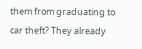them from graduating to car theft? They already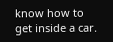know how to get inside a car.